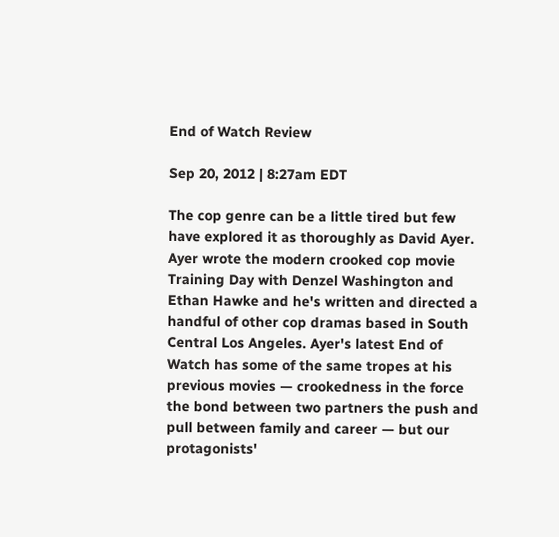End of Watch Review

Sep 20, 2012 | 8:27am EDT

The cop genre can be a little tired but few have explored it as thoroughly as David Ayer. Ayer wrote the modern crooked cop movie Training Day with Denzel Washington and Ethan Hawke and he's written and directed a handful of other cop dramas based in South Central Los Angeles. Ayer's latest End of Watch has some of the same tropes at his previous movies — crookedness in the force the bond between two partners the push and pull between family and career — but our protagonists'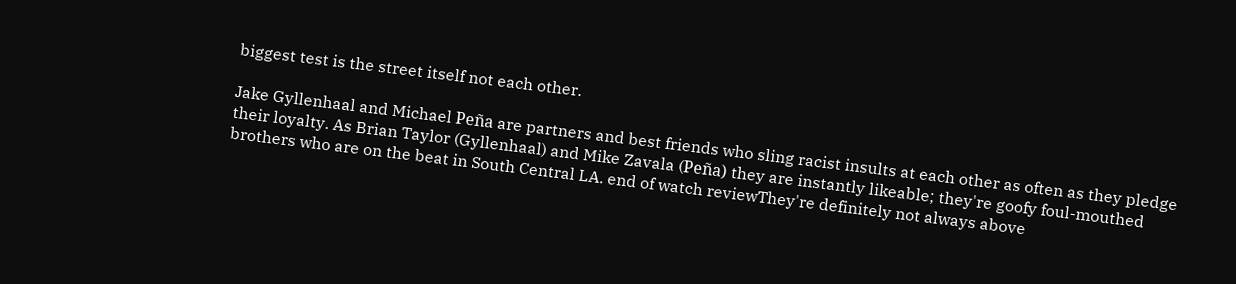biggest test is the street itself not each other.

Jake Gyllenhaal and Michael Peña are partners and best friends who sling racist insults at each other as often as they pledge their loyalty. As Brian Taylor (Gyllenhaal) and Mike Zavala (Peña) they are instantly likeable; they're goofy foul-mouthed brothers who are on the beat in South Central LA. end of watch reviewThey're definitely not always above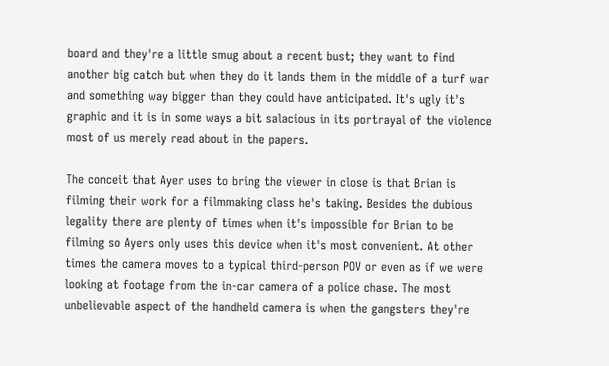board and they're a little smug about a recent bust; they want to find another big catch but when they do it lands them in the middle of a turf war and something way bigger than they could have anticipated. It's ugly it's graphic and it is in some ways a bit salacious in its portrayal of the violence most of us merely read about in the papers.

The conceit that Ayer uses to bring the viewer in close is that Brian is filming their work for a filmmaking class he's taking. Besides the dubious legality there are plenty of times when it's impossible for Brian to be filming so Ayers only uses this device when it's most convenient. At other times the camera moves to a typical third-person POV or even as if we were looking at footage from the in-car camera of a police chase. The most unbelievable aspect of the handheld camera is when the gangsters they're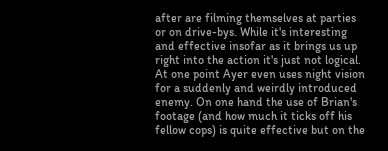after are filming themselves at parties or on drive-bys. While it's interesting and effective insofar as it brings us up right into the action it's just not logical. At one point Ayer even uses night vision for a suddenly and weirdly introduced enemy. On one hand the use of Brian's footage (and how much it ticks off his fellow cops) is quite effective but on the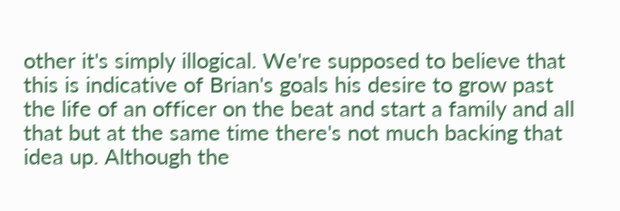other it's simply illogical. We're supposed to believe that this is indicative of Brian's goals his desire to grow past the life of an officer on the beat and start a family and all that but at the same time there's not much backing that idea up. Although the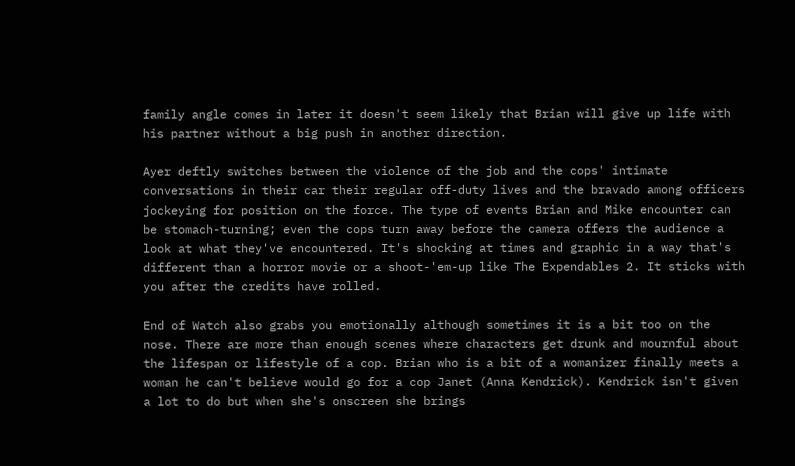family angle comes in later it doesn't seem likely that Brian will give up life with his partner without a big push in another direction.

Ayer deftly switches between the violence of the job and the cops' intimate conversations in their car their regular off-duty lives and the bravado among officers jockeying for position on the force. The type of events Brian and Mike encounter can be stomach-turning; even the cops turn away before the camera offers the audience a look at what they've encountered. It's shocking at times and graphic in a way that's different than a horror movie or a shoot-'em-up like The Expendables 2. It sticks with you after the credits have rolled.

End of Watch also grabs you emotionally although sometimes it is a bit too on the nose. There are more than enough scenes where characters get drunk and mournful about the lifespan or lifestyle of a cop. Brian who is a bit of a womanizer finally meets a woman he can't believe would go for a cop Janet (Anna Kendrick). Kendrick isn't given a lot to do but when she's onscreen she brings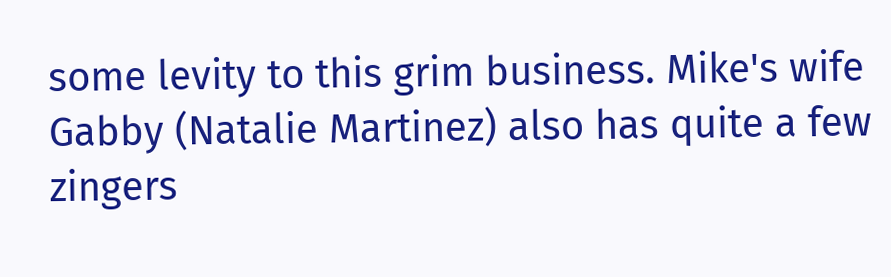some levity to this grim business. Mike's wife Gabby (Natalie Martinez) also has quite a few zingers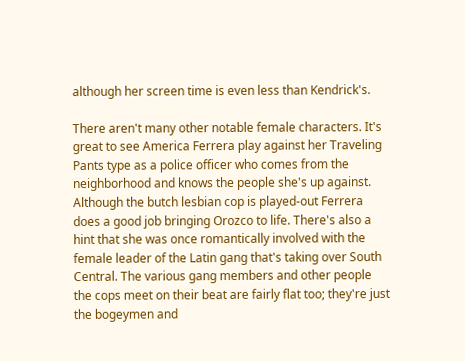although her screen time is even less than Kendrick's.

There aren't many other notable female characters. It's great to see America Ferrera play against her Traveling Pants type as a police officer who comes from the neighborhood and knows the people she's up against. Although the butch lesbian cop is played-out Ferrera does a good job bringing Orozco to life. There's also a hint that she was once romantically involved with the female leader of the Latin gang that's taking over South Central. The various gang members and other people the cops meet on their beat are fairly flat too; they're just the bogeymen and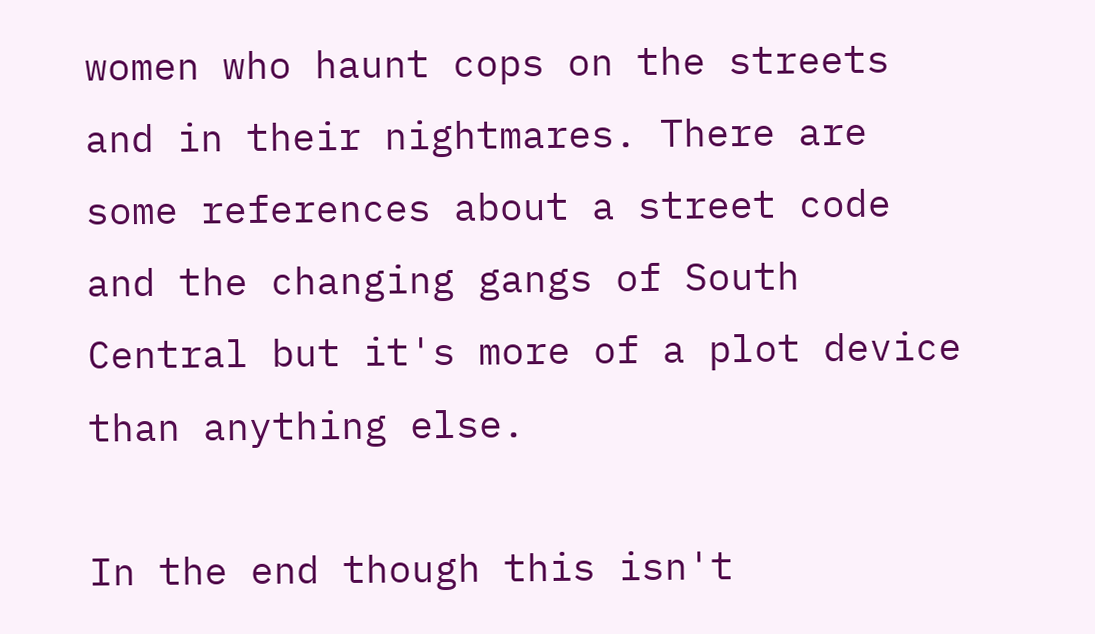women who haunt cops on the streets and in their nightmares. There are some references about a street code and the changing gangs of South Central but it's more of a plot device than anything else.

In the end though this isn't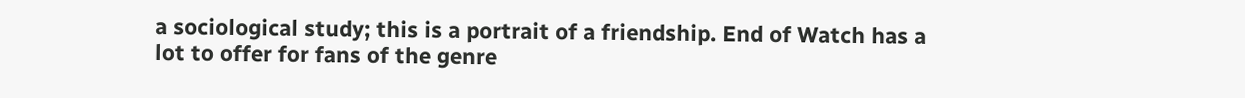a sociological study; this is a portrait of a friendship. End of Watch has a lot to offer for fans of the genre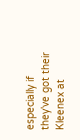especially if they've got their Kleenex at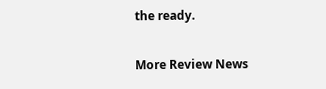the ready.

More Review News